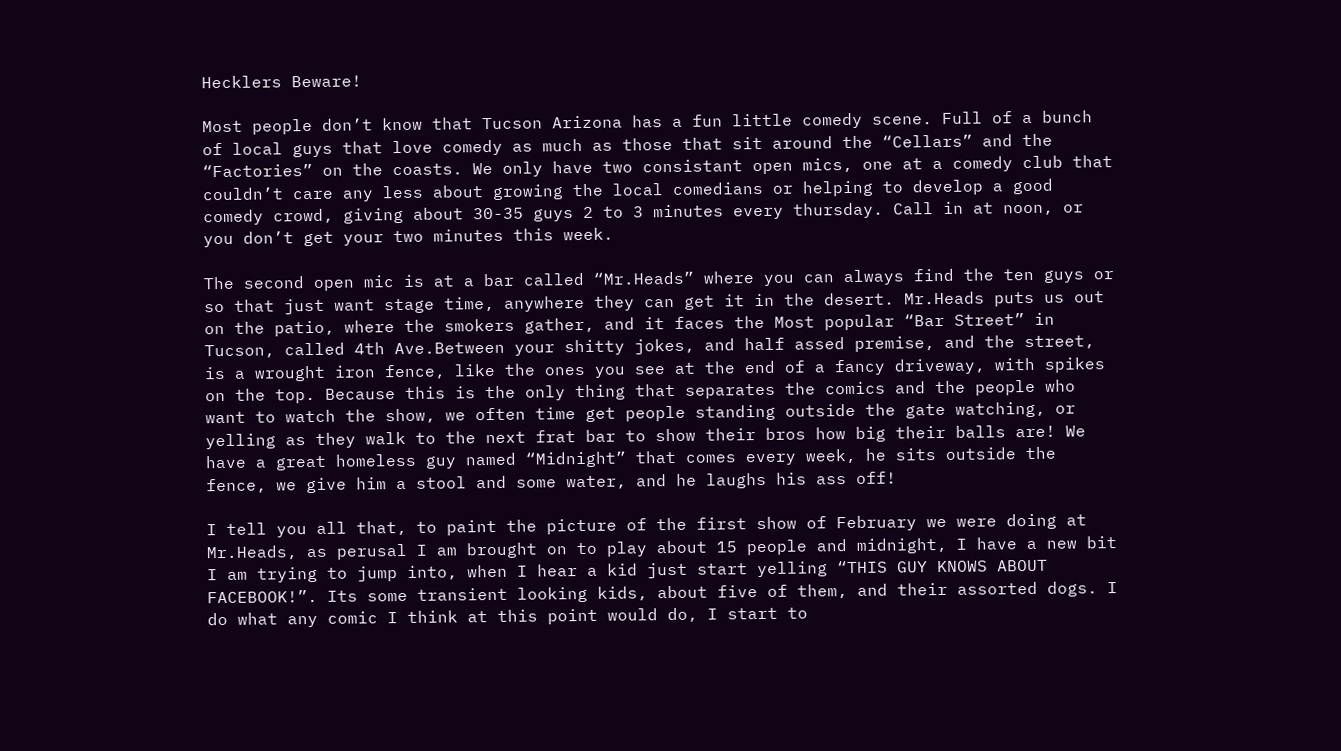Hecklers Beware!

Most people don’t know that Tucson Arizona has a fun little comedy scene. Full of a bunch of local guys that love comedy as much as those that sit around the “Cellars” and the “Factories” on the coasts. We only have two consistant open mics, one at a comedy club that couldn’t care any less about growing the local comedians or helping to develop a good comedy crowd, giving about 30-35 guys 2 to 3 minutes every thursday. Call in at noon, or you don’t get your two minutes this week.

The second open mic is at a bar called “Mr.Heads” where you can always find the ten guys or so that just want stage time, anywhere they can get it in the desert. Mr.Heads puts us out on the patio, where the smokers gather, and it faces the Most popular “Bar Street” in Tucson, called 4th Ave.Between your shitty jokes, and half assed premise, and the street, is a wrought iron fence, like the ones you see at the end of a fancy driveway, with spikes on the top. Because this is the only thing that separates the comics and the people who want to watch the show, we often time get people standing outside the gate watching, or yelling as they walk to the next frat bar to show their bros how big their balls are! We have a great homeless guy named “Midnight” that comes every week, he sits outside the fence, we give him a stool and some water, and he laughs his ass off!

I tell you all that, to paint the picture of the first show of February we were doing at Mr.Heads, as perusal I am brought on to play about 15 people and midnight, I have a new bit I am trying to jump into, when I hear a kid just start yelling “THIS GUY KNOWS ABOUT FACEBOOK!”. Its some transient looking kids, about five of them, and their assorted dogs. I do what any comic I think at this point would do, I start to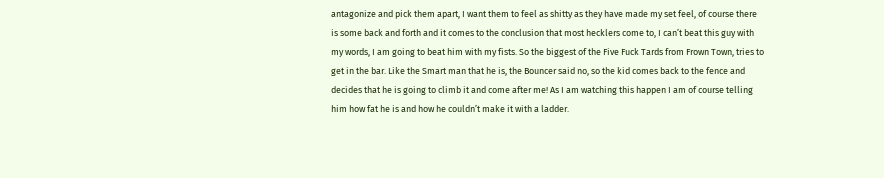antagonize and pick them apart, I want them to feel as shitty as they have made my set feel, of course there is some back and forth and it comes to the conclusion that most hecklers come to, I can’t beat this guy with my words, I am going to beat him with my fists. So the biggest of the Five Fuck Tards from Frown Town, tries to get in the bar. Like the Smart man that he is, the Bouncer said no, so the kid comes back to the fence and decides that he is going to climb it and come after me! As I am watching this happen I am of course telling him how fat he is and how he couldn’t make it with a ladder.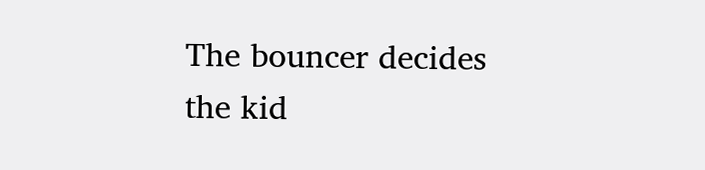The bouncer decides the kid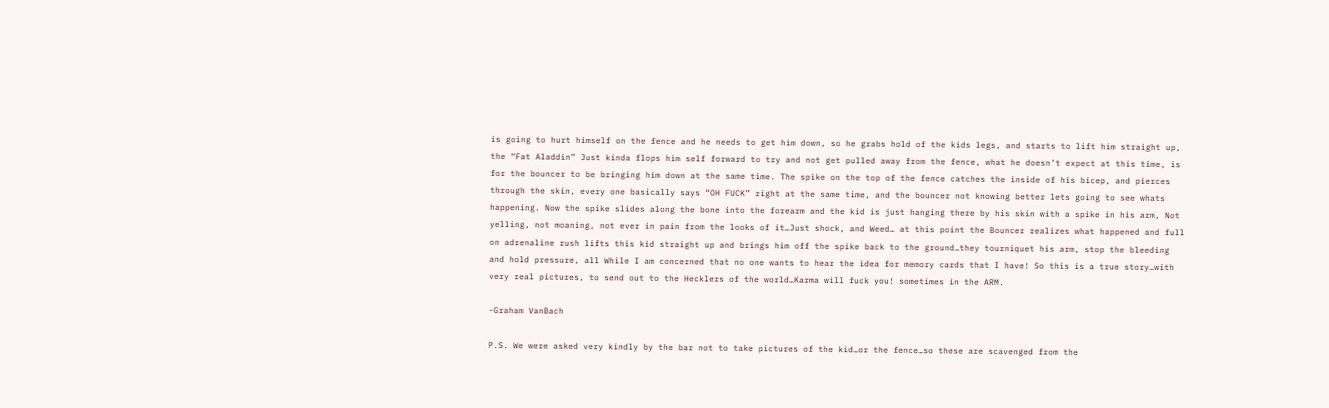is going to hurt himself on the fence and he needs to get him down, so he grabs hold of the kids legs, and starts to lift him straight up, the “Fat Aladdin” Just kinda flops him self forward to try and not get pulled away from the fence, what he doesn’t expect at this time, is for the bouncer to be bringing him down at the same time. The spike on the top of the fence catches the inside of his bicep, and pierces through the skin, every one basically says “OH FUCK” right at the same time, and the bouncer not knowing better lets going to see whats happening. Now the spike slides along the bone into the forearm and the kid is just hanging there by his skin with a spike in his arm, Not yelling, not moaning, not ever in pain from the looks of it…Just shock, and Weed… at this point the Bouncer realizes what happened and full on adrenaline rush lifts this kid straight up and brings him off the spike back to the ground…they tourniquet his arm, stop the bleeding and hold pressure, all While I am concerned that no one wants to hear the idea for memory cards that I have! So this is a true story…with very real pictures, to send out to the Hecklers of the world…Karma will fuck you! sometimes in the ARM.

-Graham VanBach

P.S. We were asked very kindly by the bar not to take pictures of the kid…or the fence…so these are scavenged from the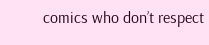comics who don’t respect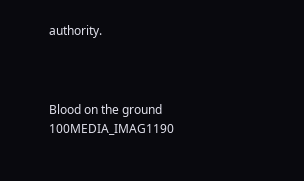authority.



Blood on the ground 100MEDIA_IMAG1190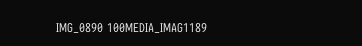IMG_0890 100MEDIA_IMAG1189